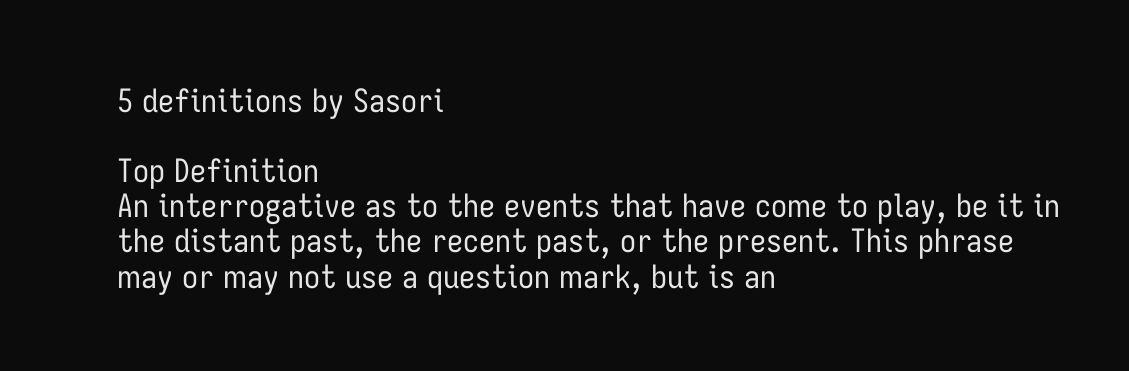5 definitions by Sasori

Top Definition
An interrogative as to the events that have come to play, be it in the distant past, the recent past, or the present. This phrase may or may not use a question mark, but is an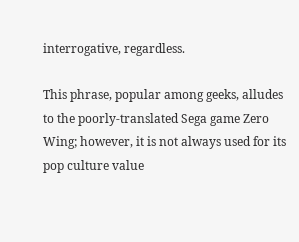interrogative, regardless.

This phrase, popular among geeks, alludes to the poorly-translated Sega game Zero Wing; however, it is not always used for its pop culture value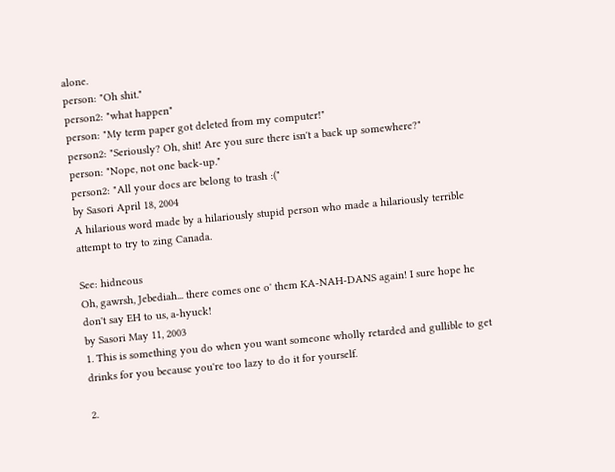alone.
person: "Oh shit."
person2: "what happen"
person: "My term paper got deleted from my computer!"
person2: "Seriously? Oh, shit! Are you sure there isn't a back up somewhere?"
person: "Nope, not one back-up."
person2: "All your docs are belong to trash :("
by Sasori April 18, 2004
A hilarious word made by a hilariously stupid person who made a hilariously terrible attempt to try to zing Canada.

See: hidneous
Oh, gawrsh, Jebediah... there comes one o' them KA-NAH-DANS again! I sure hope he don't say EH to us, a-hyuck!
by Sasori May 11, 2003
1. This is something you do when you want someone wholly retarded and gullible to get drinks for you because you're too lazy to do it for yourself.

2.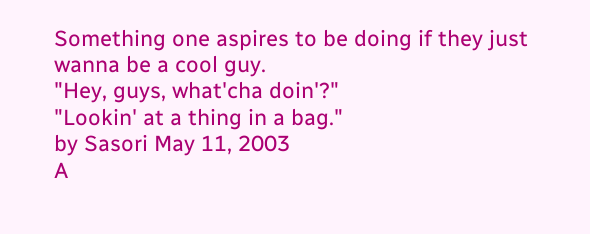Something one aspires to be doing if they just wanna be a cool guy.
"Hey, guys, what'cha doin'?"
"Lookin' at a thing in a bag."
by Sasori May 11, 2003
A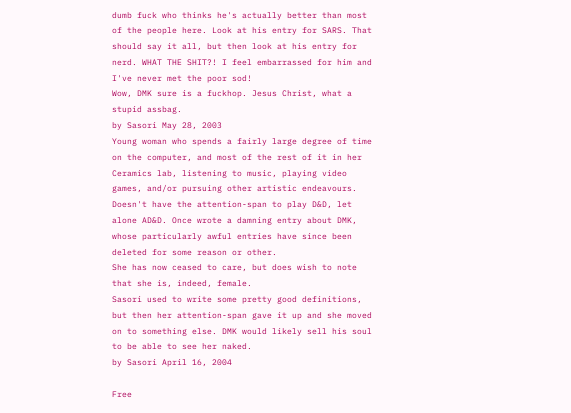dumb fuck who thinks he's actually better than most of the people here. Look at his entry for SARS. That should say it all, but then look at his entry for nerd. WHAT THE SHIT?! I feel embarrassed for him and I've never met the poor sod!
Wow, DMK sure is a fuckhop. Jesus Christ, what a stupid assbag.
by Sasori May 28, 2003
Young woman who spends a fairly large degree of time on the computer, and most of the rest of it in her Ceramics lab, listening to music, playing video games, and/or pursuing other artistic endeavours. Doesn't have the attention-span to play D&D, let alone AD&D. Once wrote a damning entry about DMK, whose particularly awful entries have since been deleted for some reason or other.
She has now ceased to care, but does wish to note that she is, indeed, female.
Sasori used to write some pretty good definitions, but then her attention-span gave it up and she moved on to something else. DMK would likely sell his soul to be able to see her naked.
by Sasori April 16, 2004

Free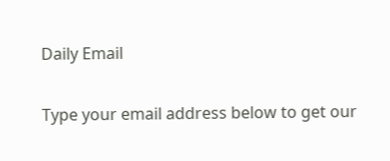Daily Email

Type your email address below to get our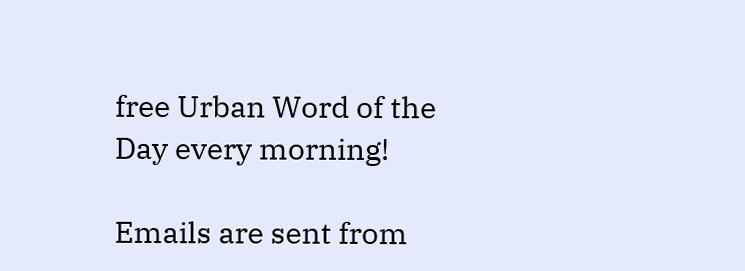free Urban Word of the Day every morning!

Emails are sent from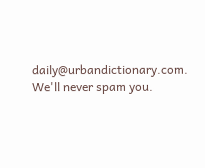daily@urbandictionary.com. We'll never spam you.